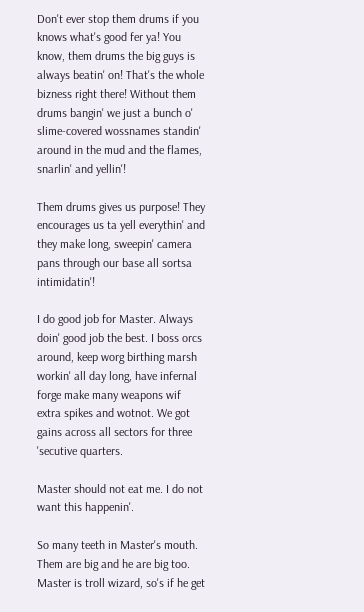Don't ever stop them drums if you knows what's good fer ya! You know, them drums the big guys is always beatin' on! That's the whole bizness right there! Without them drums bangin' we just a bunch o' slime-covered wossnames standin' around in the mud and the flames, snarlin' and yellin'!

Them drums gives us purpose! They encourages us ta yell everythin' and they make long, sweepin' camera pans through our base all sortsa intimidatin'!

I do good job for Master. Always doin' good job the best. I boss orcs around, keep worg birthing marsh workin' all day long, have infernal forge make many weapons wif extra spikes and wotnot. We got gains across all sectors for three 'secutive quarters.

Master should not eat me. I do not want this happenin'.

So many teeth in Master's mouth. Them are big and he are big too. Master is troll wizard, so's if he get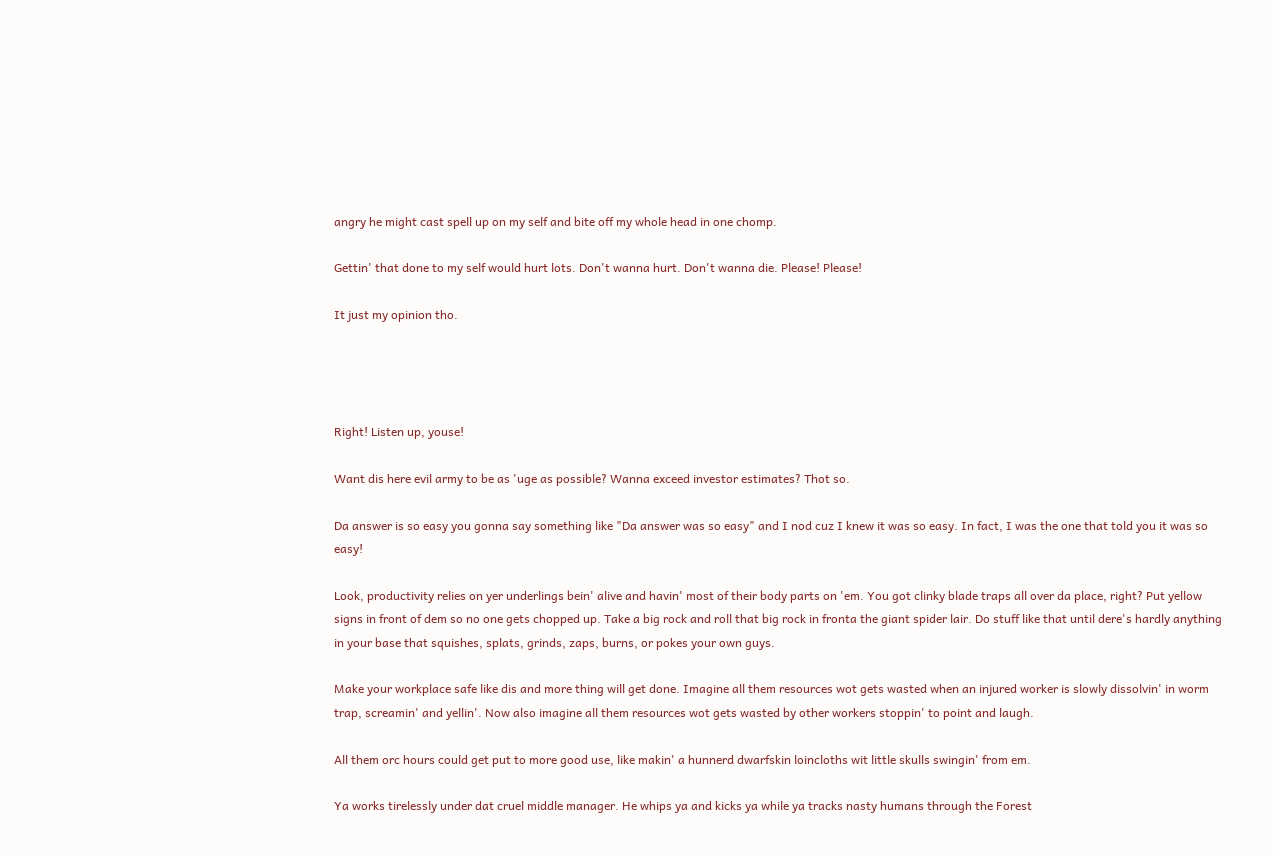angry he might cast spell up on my self and bite off my whole head in one chomp.

Gettin' that done to my self would hurt lots. Don't wanna hurt. Don't wanna die. Please! Please!

It just my opinion tho.




Right! Listen up, youse!

Want dis here evil army to be as 'uge as possible? Wanna exceed investor estimates? Thot so.

Da answer is so easy you gonna say something like "Da answer was so easy" and I nod cuz I knew it was so easy. In fact, I was the one that told you it was so easy!

Look, productivity relies on yer underlings bein' alive and havin' most of their body parts on 'em. You got clinky blade traps all over da place, right? Put yellow signs in front of dem so no one gets chopped up. Take a big rock and roll that big rock in fronta the giant spider lair. Do stuff like that until dere's hardly anything in your base that squishes, splats, grinds, zaps, burns, or pokes your own guys.

Make your workplace safe like dis and more thing will get done. Imagine all them resources wot gets wasted when an injured worker is slowly dissolvin' in worm trap, screamin' and yellin'. Now also imagine all them resources wot gets wasted by other workers stoppin' to point and laugh.

All them orc hours could get put to more good use, like makin' a hunnerd dwarfskin loincloths wit little skulls swingin' from em.

Ya works tirelessly under dat cruel middle manager. He whips ya and kicks ya while ya tracks nasty humans through the Forest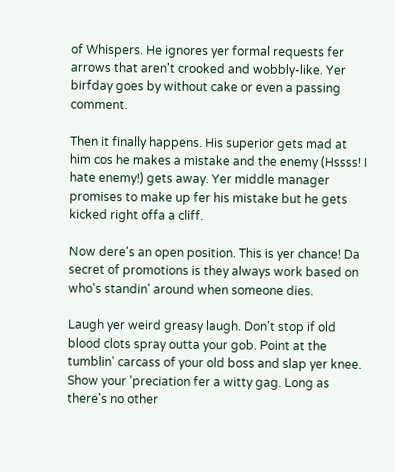of Whispers. He ignores yer formal requests fer arrows that aren't crooked and wobbly-like. Yer birfday goes by without cake or even a passing comment.

Then it finally happens. His superior gets mad at him cos he makes a mistake and the enemy (Hssss! I hate enemy!) gets away. Yer middle manager promises to make up fer his mistake but he gets kicked right offa a cliff.

Now dere's an open position. This is yer chance! Da secret of promotions is they always work based on who's standin' around when someone dies.

Laugh yer weird greasy laugh. Don't stop if old blood clots spray outta your gob. Point at the tumblin' carcass of your old boss and slap yer knee. Show your 'preciation fer a witty gag. Long as there's no other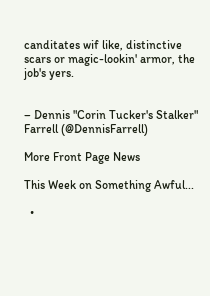canditates wif like, distinctive scars or magic-lookin' armor, the job's yers.


– Dennis "Corin Tucker's Stalker" Farrell (@DennisFarrell)

More Front Page News

This Week on Something Awful...

  •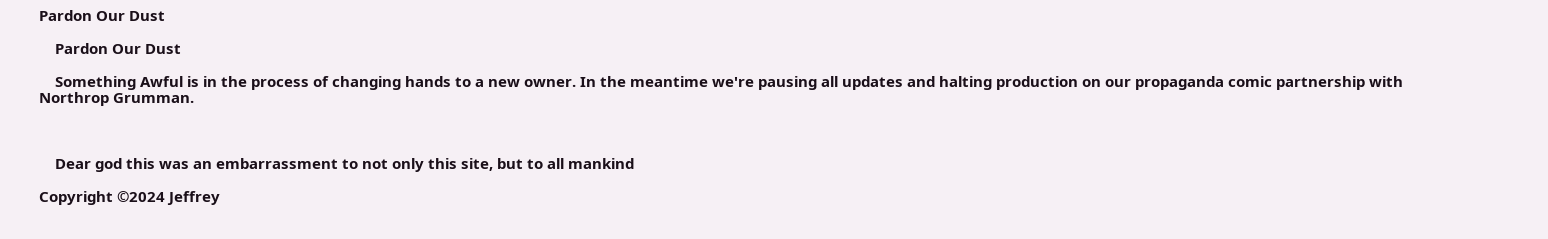Pardon Our Dust

    Pardon Our Dust

    Something Awful is in the process of changing hands to a new owner. In the meantime we're pausing all updates and halting production on our propaganda comic partnership with Northrop Grumman.



    Dear god this was an embarrassment to not only this site, but to all mankind

Copyright ©2024 Jeffrey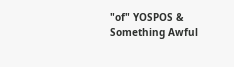"of" YOSPOS & Something Awful